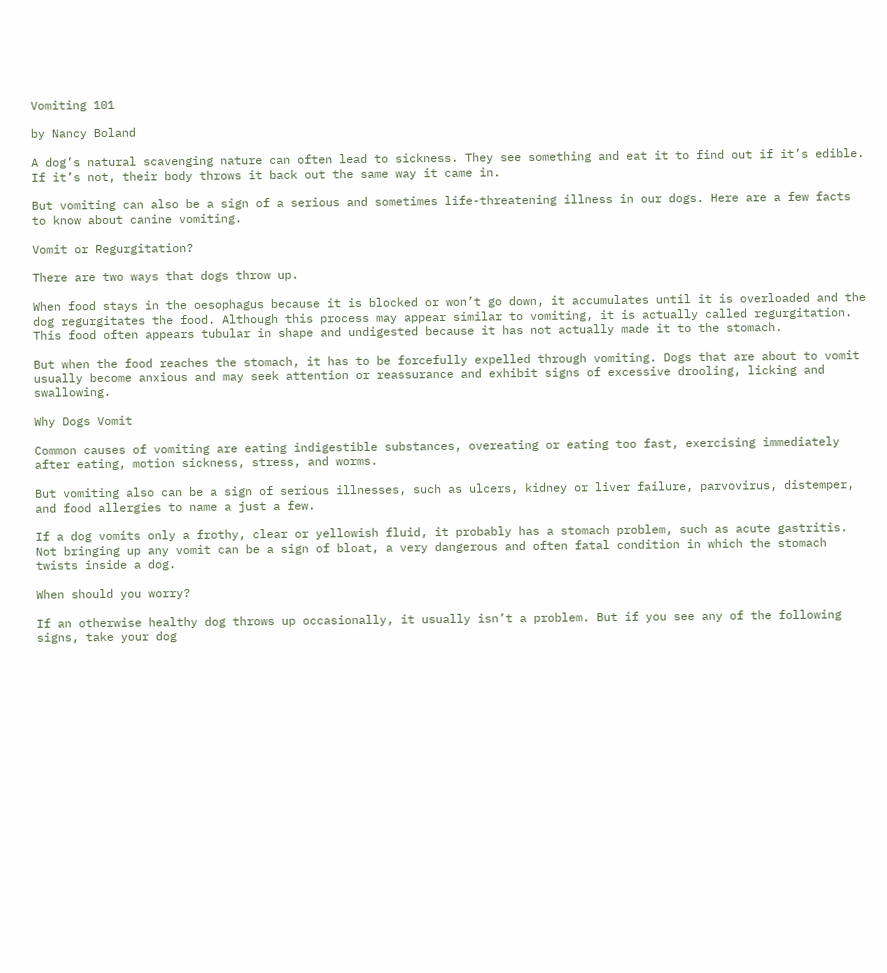Vomiting 101

by Nancy Boland

A dog’s natural scavenging nature can often lead to sickness. They see something and eat it to find out if it’s edible. If it’s not, their body throws it back out the same way it came in.

But vomiting can also be a sign of a serious and sometimes life-threatening illness in our dogs. Here are a few facts to know about canine vomiting.

Vomit or Regurgitation?

There are two ways that dogs throw up.

When food stays in the oesophagus because it is blocked or won’t go down, it accumulates until it is overloaded and the dog regurgitates the food. Although this process may appear similar to vomiting, it is actually called regurgitation. This food often appears tubular in shape and undigested because it has not actually made it to the stomach.

But when the food reaches the stomach, it has to be forcefully expelled through vomiting. Dogs that are about to vomit usually become anxious and may seek attention or reassurance and exhibit signs of excessive drooling, licking and swallowing.

Why Dogs Vomit

Common causes of vomiting are eating indigestible substances, overeating or eating too fast, exercising immediately after eating, motion sickness, stress, and worms.

But vomiting also can be a sign of serious illnesses, such as ulcers, kidney or liver failure, parvovirus, distemper, and food allergies to name a just a few.

If a dog vomits only a frothy, clear or yellowish fluid, it probably has a stomach problem, such as acute gastritis. Not bringing up any vomit can be a sign of bloat, a very dangerous and often fatal condition in which the stomach twists inside a dog.

When should you worry?

If an otherwise healthy dog throws up occasionally, it usually isn’t a problem. But if you see any of the following signs, take your dog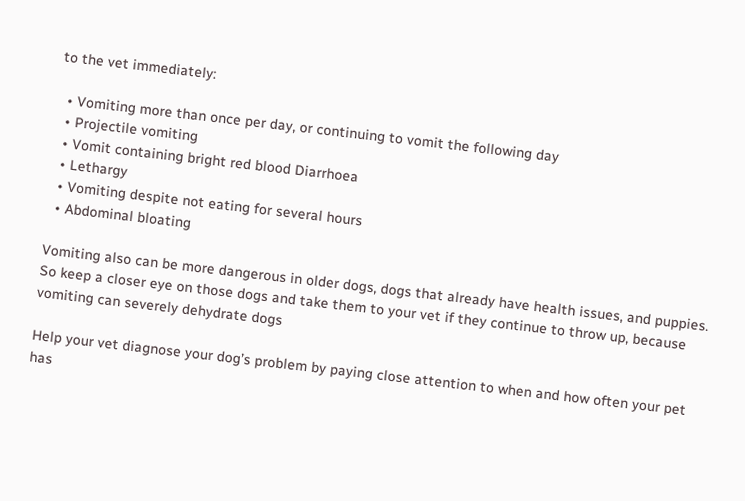to the vet immediately:

  • Vomiting more than once per day, or continuing to vomit the following day
  • Projectile vomiting
  • Vomit containing bright red blood Diarrhoea
  • Lethargy
  • Vomiting despite not eating for several hours
  • Abdominal bloating

Vomiting also can be more dangerous in older dogs, dogs that already have health issues, and puppies. So keep a closer eye on those dogs and take them to your vet if they continue to throw up, because vomiting can severely dehydrate dogs

Help your vet diagnose your dog’s problem by paying close attention to when and how often your pet has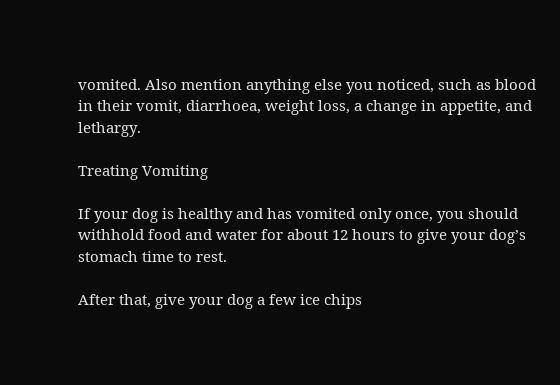vomited. Also mention anything else you noticed, such as blood in their vomit, diarrhoea, weight loss, a change in appetite, and lethargy.

Treating Vomiting

If your dog is healthy and has vomited only once, you should withhold food and water for about 12 hours to give your dog’s stomach time to rest.

After that, give your dog a few ice chips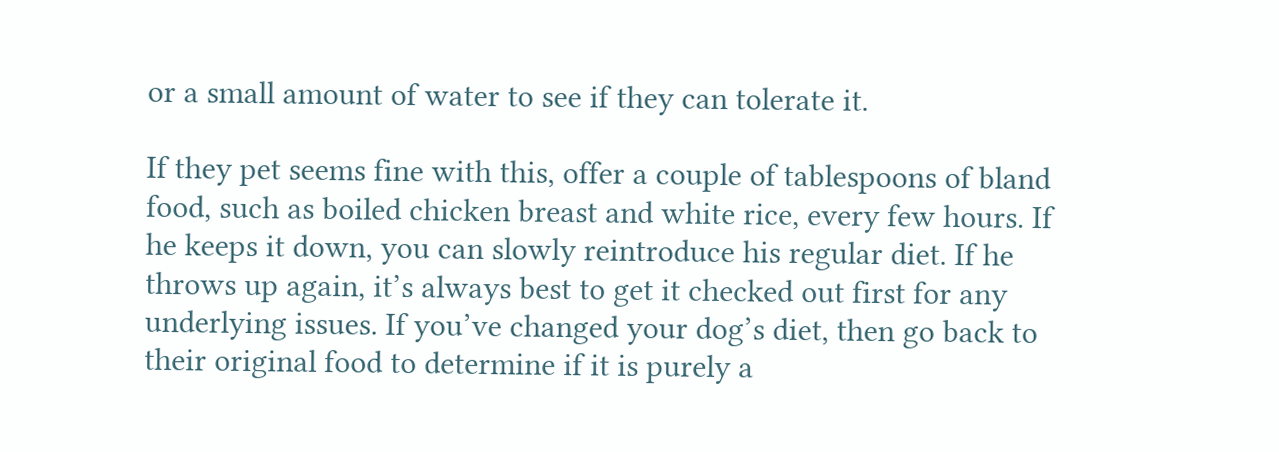or a small amount of water to see if they can tolerate it.

If they pet seems fine with this, offer a couple of tablespoons of bland food, such as boiled chicken breast and white rice, every few hours. If he keeps it down, you can slowly reintroduce his regular diet. If he throws up again, it’s always best to get it checked out first for any underlying issues. If you’ve changed your dog’s diet, then go back to their original food to determine if it is purely a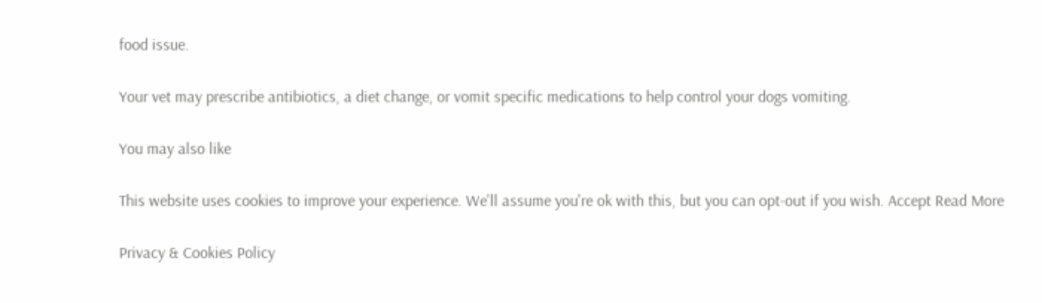food issue.

Your vet may prescribe antibiotics, a diet change, or vomit specific medications to help control your dogs vomiting.

You may also like

This website uses cookies to improve your experience. We'll assume you're ok with this, but you can opt-out if you wish. Accept Read More

Privacy & Cookies Policy